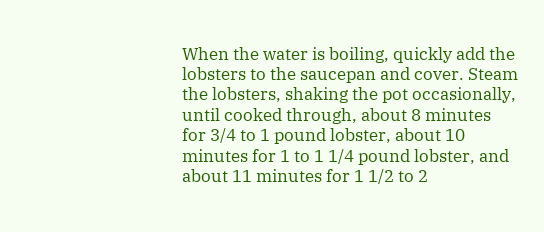When the water is boiling, quickly add the lobsters to the saucepan and cover. Steam the lobsters, shaking the pot occasionally, until cooked through, about 8 minutes for 3/4 to 1 pound lobster, about 10 minutes for 1 to 1 1/4 pound lobster, and about 11 minutes for 1 1/2 to 2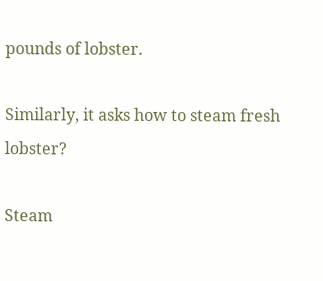pounds of lobster.

Similarly, it asks how to steam fresh lobster?

Steam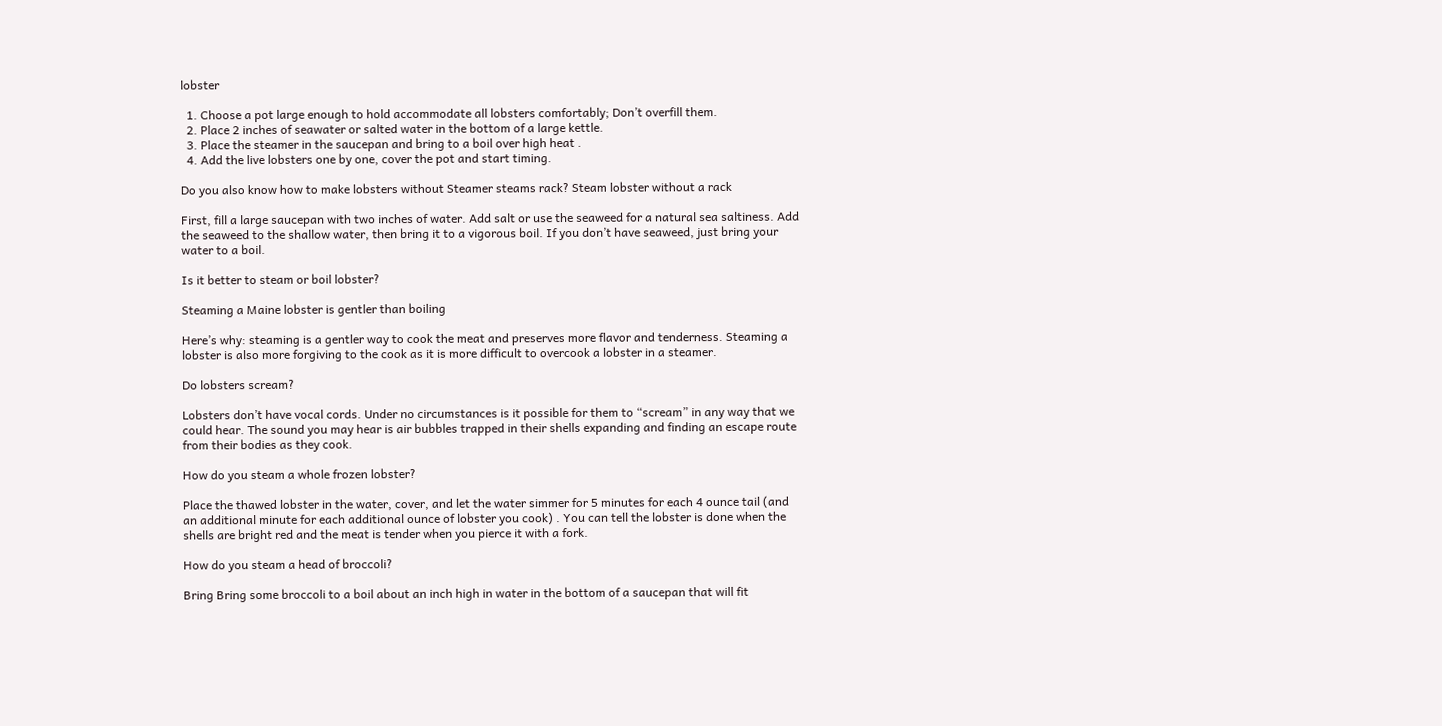lobster

  1. Choose a pot large enough to hold accommodate all lobsters comfortably; Don’t overfill them.
  2. Place 2 inches of seawater or salted water in the bottom of a large kettle.
  3. Place the steamer in the saucepan and bring to a boil over high heat .
  4. Add the live lobsters one by one, cover the pot and start timing.

Do you also know how to make lobsters without Steamer steams rack? Steam lobster without a rack

First, fill a large saucepan with two inches of water. Add salt or use the seaweed for a natural sea saltiness. Add the seaweed to the shallow water, then bring it to a vigorous boil. If you don’t have seaweed, just bring your water to a boil.

Is it better to steam or boil lobster?

Steaming a Maine lobster is gentler than boiling

Here’s why: steaming is a gentler way to cook the meat and preserves more flavor and tenderness. Steaming a lobster is also more forgiving to the cook as it is more difficult to overcook a lobster in a steamer.

Do lobsters scream?

Lobsters don’t have vocal cords. Under no circumstances is it possible for them to “scream” in any way that we could hear. The sound you may hear is air bubbles trapped in their shells expanding and finding an escape route from their bodies as they cook.

How do you steam a whole frozen lobster?

Place the thawed lobster in the water, cover, and let the water simmer for 5 minutes for each 4 ounce tail (and an additional minute for each additional ounce of lobster you cook) . You can tell the lobster is done when the shells are bright red and the meat is tender when you pierce it with a fork.

How do you steam a head of broccoli?

Bring Bring some broccoli to a boil about an inch high in water in the bottom of a saucepan that will fit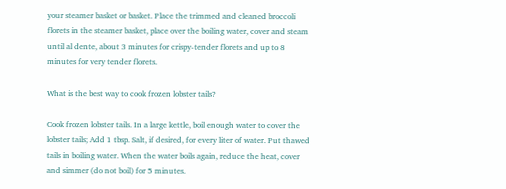your steamer basket or basket. Place the trimmed and cleaned broccoli florets in the steamer basket, place over the boiling water, cover and steam until al dente, about 3 minutes for crispy-tender florets and up to 8 minutes for very tender florets.

What is the best way to cook frozen lobster tails?

Cook frozen lobster tails. In a large kettle, boil enough water to cover the lobster tails; Add 1 tbsp. Salt, if desired, for every liter of water. Put thawed tails in boiling water. When the water boils again, reduce the heat, cover and simmer (do not boil) for 5 minutes.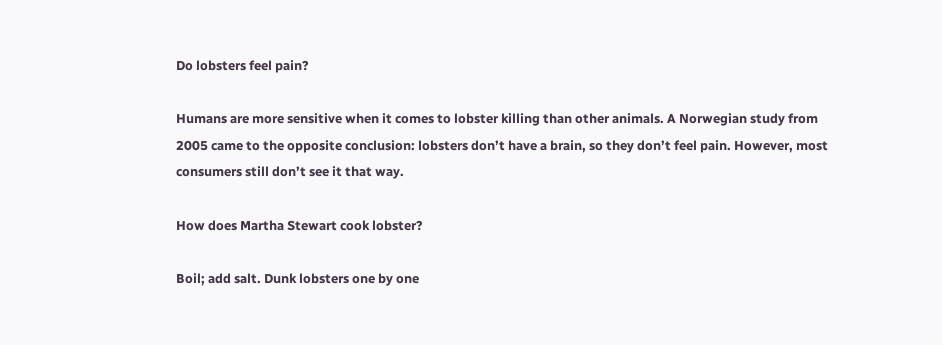Do lobsters feel pain?

Humans are more sensitive when it comes to lobster killing than other animals. A Norwegian study from 2005 came to the opposite conclusion: lobsters don’t have a brain, so they don’t feel pain. However, most consumers still don’t see it that way.

How does Martha Stewart cook lobster?

Boil; add salt. Dunk lobsters one by one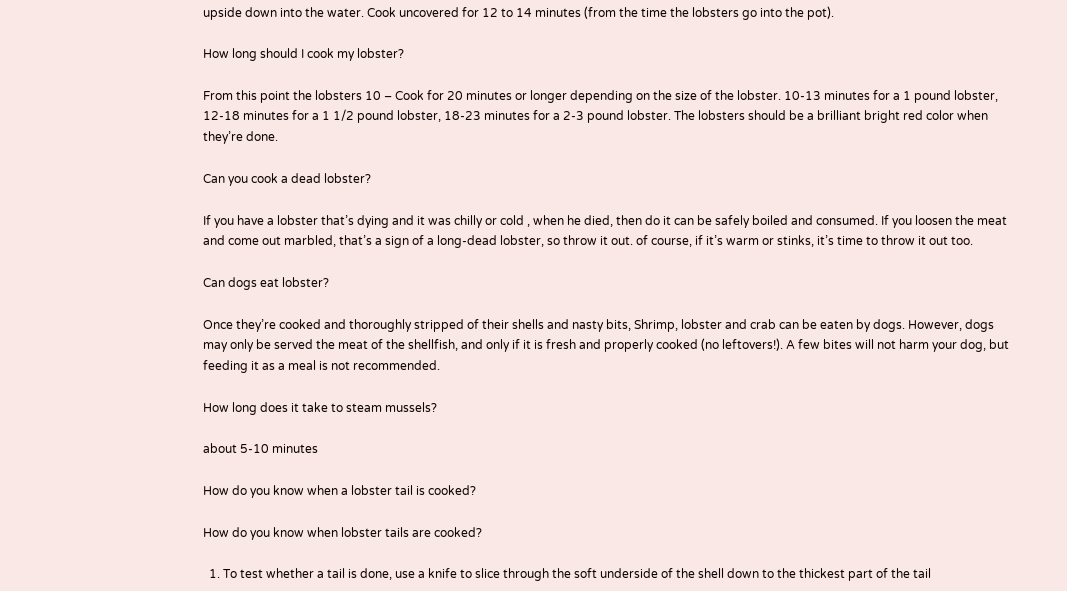upside down into the water. Cook uncovered for 12 to 14 minutes (from the time the lobsters go into the pot).

How long should I cook my lobster?

From this point the lobsters 10 – Cook for 20 minutes or longer depending on the size of the lobster. 10-13 minutes for a 1 pound lobster, 12-18 minutes for a 1 1/2 pound lobster, 18-23 minutes for a 2-3 pound lobster. The lobsters should be a brilliant bright red color when they’re done.

Can you cook a dead lobster?

If you have a lobster that’s dying and it was chilly or cold , when he died, then do it can be safely boiled and consumed. If you loosen the meat and come out marbled, that’s a sign of a long-dead lobster, so throw it out. of course, if it’s warm or stinks, it’s time to throw it out too.

Can dogs eat lobster?

Once they’re cooked and thoroughly stripped of their shells and nasty bits, Shrimp, lobster and crab can be eaten by dogs. However, dogs may only be served the meat of the shellfish, and only if it is fresh and properly cooked (no leftovers!). A few bites will not harm your dog, but feeding it as a meal is not recommended.

How long does it take to steam mussels?

about 5-10 minutes

How do you know when a lobster tail is cooked?

How do you know when lobster tails are cooked?

  1. To test whether a tail is done, use a knife to slice through the soft underside of the shell down to the thickest part of the tail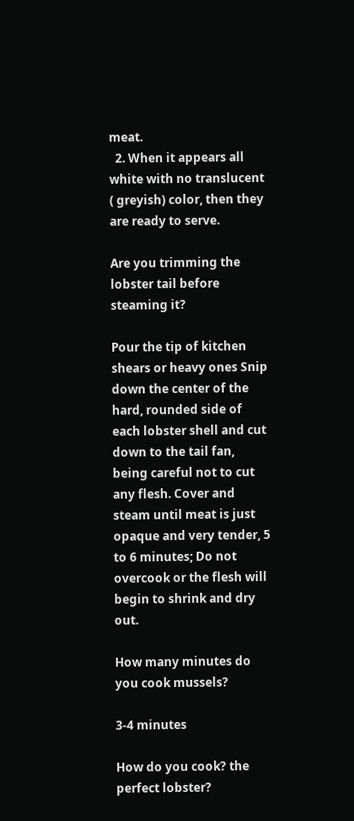meat.
  2. When it appears all white with no translucent ( greyish) color, then they are ready to serve.

Are you trimming the lobster tail before steaming it?

Pour the tip of kitchen shears or heavy ones Snip down the center of the hard, rounded side of each lobster shell and cut down to the tail fan, being careful not to cut any flesh. Cover and steam until meat is just opaque and very tender, 5 to 6 minutes; Do not overcook or the flesh will begin to shrink and dry out.

How many minutes do you cook mussels?

3-4 minutes

How do you cook? the perfect lobster?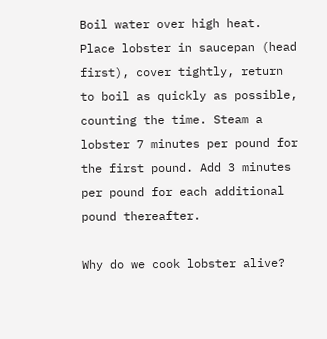Boil water over high heat. Place lobster in saucepan (head first), cover tightly, return to boil as quickly as possible, counting the time. Steam a lobster 7 minutes per pound for the first pound. Add 3 minutes per pound for each additional pound thereafter.

Why do we cook lobster alive?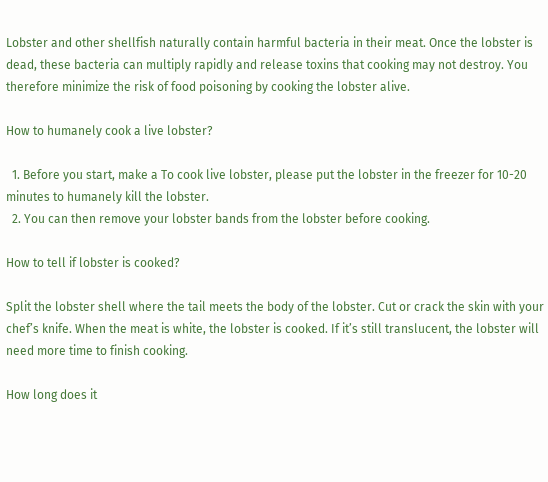Lobster and other shellfish naturally contain harmful bacteria in their meat. Once the lobster is dead, these bacteria can multiply rapidly and release toxins that cooking may not destroy. You therefore minimize the risk of food poisoning by cooking the lobster alive.

How to humanely cook a live lobster?

  1. Before you start, make a To cook live lobster, please put the lobster in the freezer for 10-20 minutes to humanely kill the lobster.
  2. You can then remove your lobster bands from the lobster before cooking.

How to tell if lobster is cooked?

Split the lobster shell where the tail meets the body of the lobster. Cut or crack the skin with your chef’s knife. When the meat is white, the lobster is cooked. If it’s still translucent, the lobster will need more time to finish cooking.

How long does it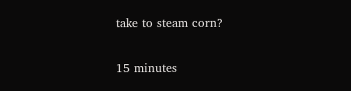take to steam corn?

15 minutes